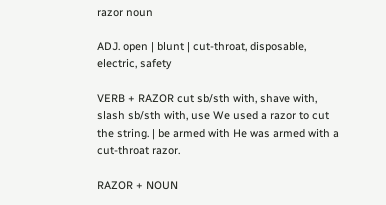razor noun

ADJ. open | blunt | cut-throat, disposable, electric, safety

VERB + RAZOR cut sb/sth with, shave with, slash sb/sth with, use We used a razor to cut the string. | be armed with He was armed with a cut-throat razor.

RAZOR + NOUN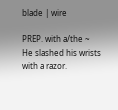blade | wire

PREP. with a/the ~ He slashed his wrists with a razor.